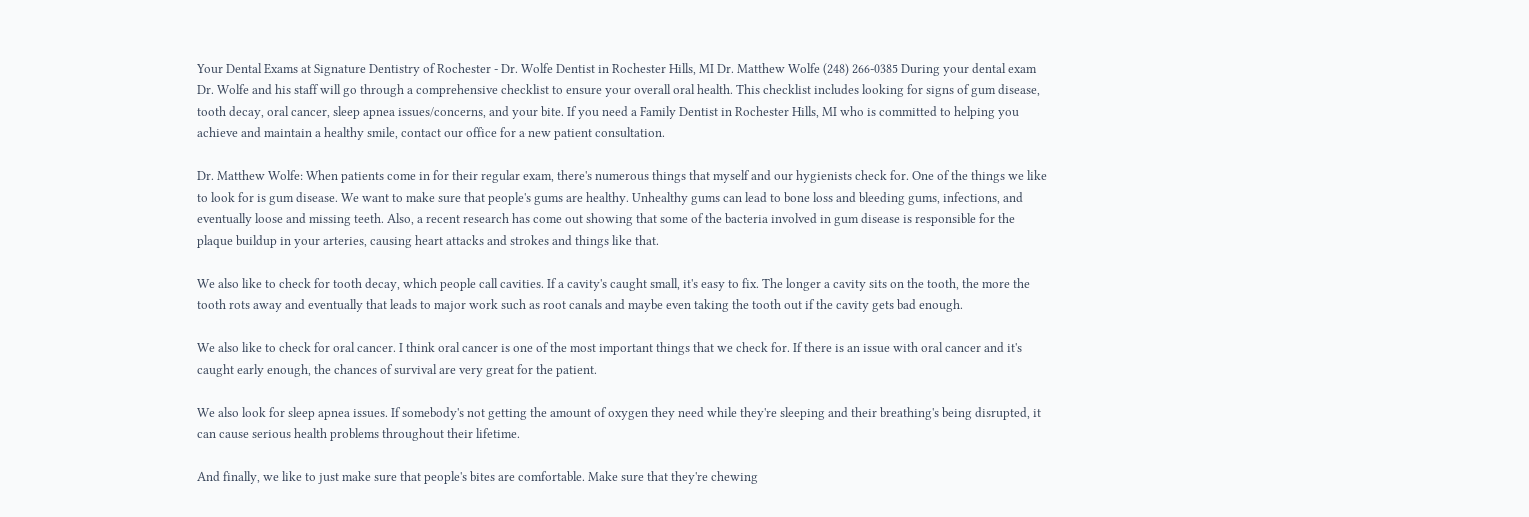Your Dental Exams at Signature Dentistry of Rochester - Dr. Wolfe Dentist in Rochester Hills, MI Dr. Matthew Wolfe (248) 266-0385 During your dental exam Dr. Wolfe and his staff will go through a comprehensive checklist to ensure your overall oral health. This checklist includes looking for signs of gum disease, tooth decay, oral cancer, sleep apnea issues/concerns, and your bite. If you need a Family Dentist in Rochester Hills, MI who is committed to helping you achieve and maintain a healthy smile, contact our office for a new patient consultation.

Dr. Matthew Wolfe: When patients come in for their regular exam, there's numerous things that myself and our hygienists check for. One of the things we like to look for is gum disease. We want to make sure that people's gums are healthy. Unhealthy gums can lead to bone loss and bleeding gums, infections, and eventually loose and missing teeth. Also, a recent research has come out showing that some of the bacteria involved in gum disease is responsible for the plaque buildup in your arteries, causing heart attacks and strokes and things like that.

We also like to check for tooth decay, which people call cavities. If a cavity's caught small, it's easy to fix. The longer a cavity sits on the tooth, the more the tooth rots away and eventually that leads to major work such as root canals and maybe even taking the tooth out if the cavity gets bad enough.

We also like to check for oral cancer. I think oral cancer is one of the most important things that we check for. If there is an issue with oral cancer and it's caught early enough, the chances of survival are very great for the patient.

We also look for sleep apnea issues. If somebody's not getting the amount of oxygen they need while they're sleeping and their breathing's being disrupted, it can cause serious health problems throughout their lifetime.

And finally, we like to just make sure that people's bites are comfortable. Make sure that they're chewing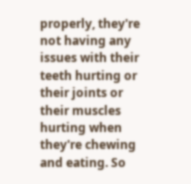properly, they're not having any issues with their teeth hurting or their joints or their muscles hurting when they're chewing and eating. So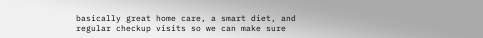basically great home care, a smart diet, and regular checkup visits so we can make sure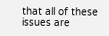that all of these issues are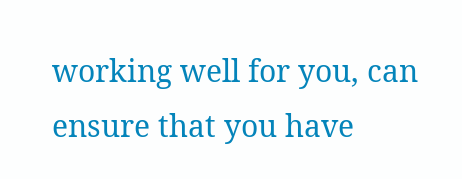working well for you, can ensure that you have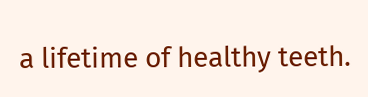a lifetime of healthy teeth.